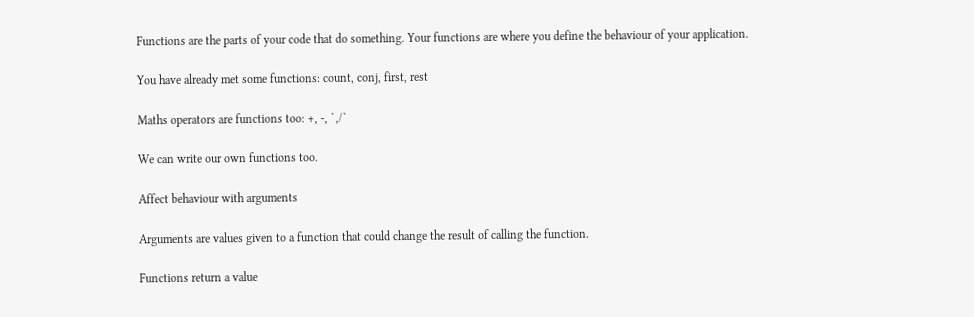Functions are the parts of your code that do something. Your functions are where you define the behaviour of your application.

You have already met some functions: count, conj, first, rest

Maths operators are functions too: +, -, `,/`

We can write our own functions too.

Affect behaviour with arguments

Arguments are values given to a function that could change the result of calling the function.

Functions return a value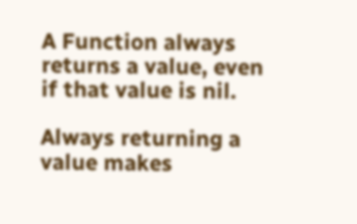A Function always returns a value, even if that value is nil.

Always returning a value makes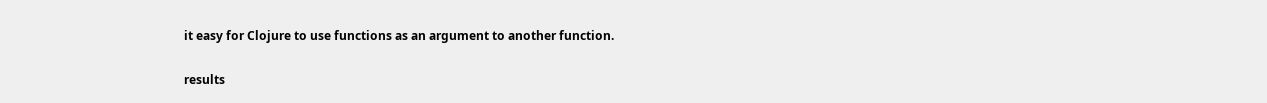it easy for Clojure to use functions as an argument to another function.

results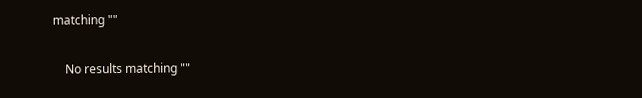matching ""

    No results matching ""